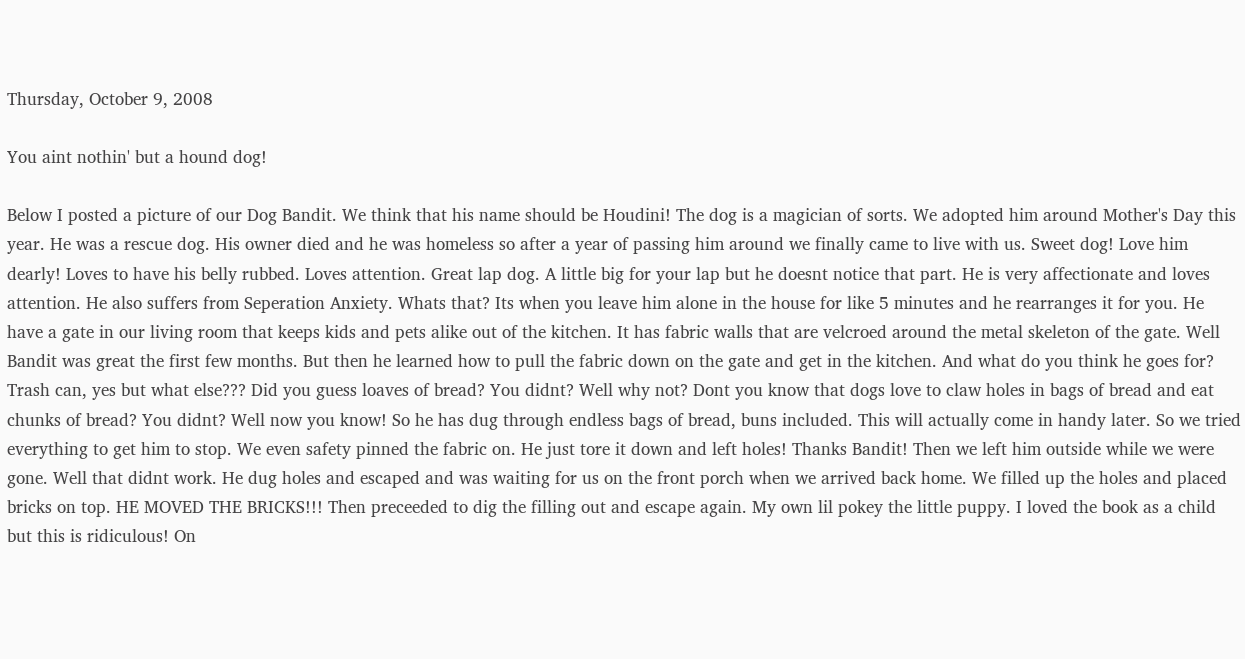Thursday, October 9, 2008

You aint nothin' but a hound dog!

Below I posted a picture of our Dog Bandit. We think that his name should be Houdini! The dog is a magician of sorts. We adopted him around Mother's Day this year. He was a rescue dog. His owner died and he was homeless so after a year of passing him around we finally came to live with us. Sweet dog! Love him dearly! Loves to have his belly rubbed. Loves attention. Great lap dog. A little big for your lap but he doesnt notice that part. He is very affectionate and loves attention. He also suffers from Seperation Anxiety. Whats that? Its when you leave him alone in the house for like 5 minutes and he rearranges it for you. He have a gate in our living room that keeps kids and pets alike out of the kitchen. It has fabric walls that are velcroed around the metal skeleton of the gate. Well Bandit was great the first few months. But then he learned how to pull the fabric down on the gate and get in the kitchen. And what do you think he goes for? Trash can, yes but what else??? Did you guess loaves of bread? You didnt? Well why not? Dont you know that dogs love to claw holes in bags of bread and eat chunks of bread? You didnt? Well now you know! So he has dug through endless bags of bread, buns included. This will actually come in handy later. So we tried everything to get him to stop. We even safety pinned the fabric on. He just tore it down and left holes! Thanks Bandit! Then we left him outside while we were gone. Well that didnt work. He dug holes and escaped and was waiting for us on the front porch when we arrived back home. We filled up the holes and placed bricks on top. HE MOVED THE BRICKS!!! Then preceeded to dig the filling out and escape again. My own lil pokey the little puppy. I loved the book as a child but this is ridiculous! On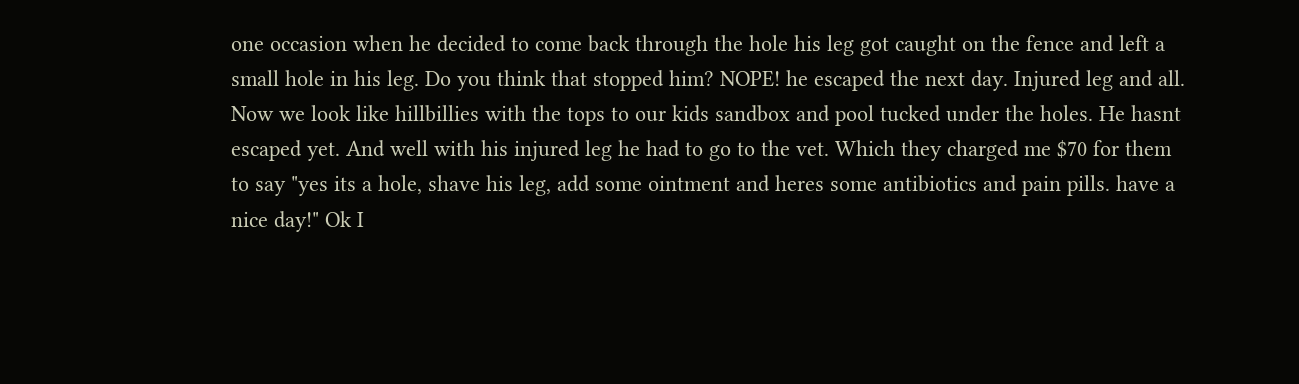one occasion when he decided to come back through the hole his leg got caught on the fence and left a small hole in his leg. Do you think that stopped him? NOPE! he escaped the next day. Injured leg and all. Now we look like hillbillies with the tops to our kids sandbox and pool tucked under the holes. He hasnt escaped yet. And well with his injured leg he had to go to the vet. Which they charged me $70 for them to say "yes its a hole, shave his leg, add some ointment and heres some antibiotics and pain pills. have a nice day!" Ok I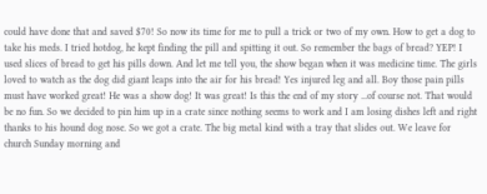could have done that and saved $70! So now its time for me to pull a trick or two of my own. How to get a dog to take his meds. I tried hotdog, he kept finding the pill and spitting it out. So remember the bags of bread? YEP! I used slices of bread to get his pills down. And let me tell you, the show began when it was medicine time. The girls loved to watch as the dog did giant leaps into the air for his bread! Yes injured leg and all. Boy those pain pills must have worked great! He was a show dog! It was great! Is this the end of my story ...of course not. That would be no fun. So we decided to pin him up in a crate since nothing seems to work and I am losing dishes left and right thanks to his hound dog nose. So we got a crate. The big metal kind with a tray that slides out. We leave for church Sunday morning and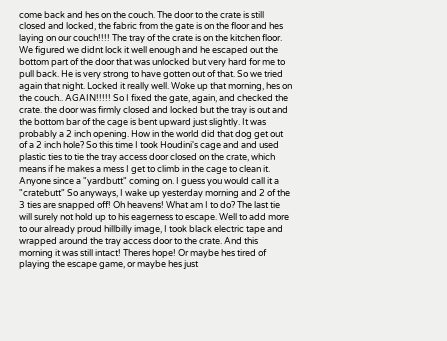come back and hes on the couch. The door to the crate is still closed and locked, the fabric from the gate is on the floor and hes laying on our couch!!!! The tray of the crate is on the kitchen floor. We figured we didnt lock it well enough and he escaped out the bottom part of the door that was unlocked but very hard for me to pull back. He is very strong to have gotten out of that. So we tried again that night. Locked it really well. Woke up that morning, hes on the couch.. AGAIN!!!!! So I fixed the gate, again, and checked the crate. the door was firmly closed and locked but the tray is out and the bottom bar of the cage is bent upward just slightly. It was probably a 2 inch opening. How in the world did that dog get out of a 2 inch hole? So this time I took Houdini's cage and and used plastic ties to tie the tray access door closed on the crate, which means if he makes a mess I get to climb in the cage to clean it. Anyone since a "yardbutt" coming on. I guess you would call it a "cratebutt" So anyways, I wake up yesterday morning and 2 of the 3 ties are snapped off! Oh heavens! What am I to do? The last tie will surely not hold up to his eagerness to escape. Well to add more to our already proud hillbilly image, I took black electric tape and wrapped around the tray access door to the crate. And this morning it was still intact! Theres hope! Or maybe hes tired of playing the escape game, or maybe hes just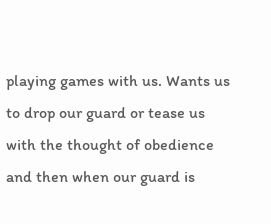playing games with us. Wants us to drop our guard or tease us with the thought of obedience and then when our guard is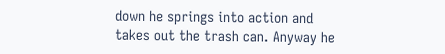down he springs into action and takes out the trash can. Anyway he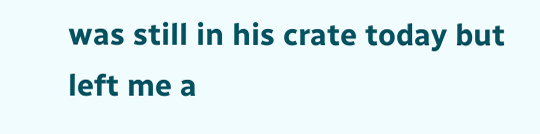was still in his crate today but left me a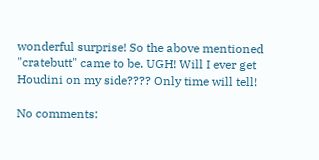wonderful surprise! So the above mentioned "cratebutt" came to be. UGH! Will I ever get Houdini on my side???? Only time will tell!

No comments: